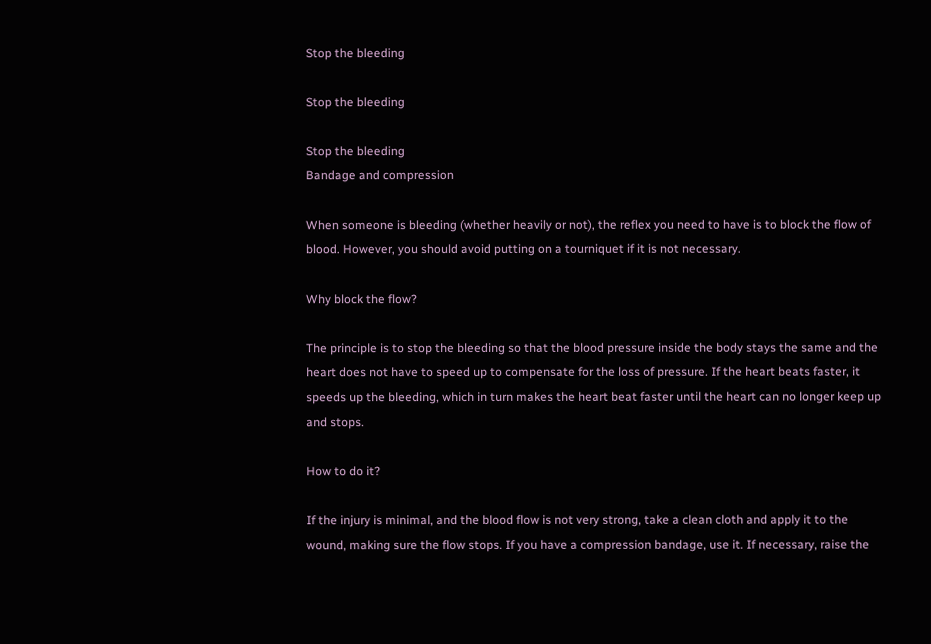Stop the bleeding

Stop the bleeding

Stop the bleeding
Bandage and compression

When someone is bleeding (whether heavily or not), the reflex you need to have is to block the flow of blood. However, you should avoid putting on a tourniquet if it is not necessary.

Why block the flow?

The principle is to stop the bleeding so that the blood pressure inside the body stays the same and the heart does not have to speed up to compensate for the loss of pressure. If the heart beats faster, it speeds up the bleeding, which in turn makes the heart beat faster until the heart can no longer keep up and stops.

How to do it?

If the injury is minimal, and the blood flow is not very strong, take a clean cloth and apply it to the wound, making sure the flow stops. If you have a compression bandage, use it. If necessary, raise the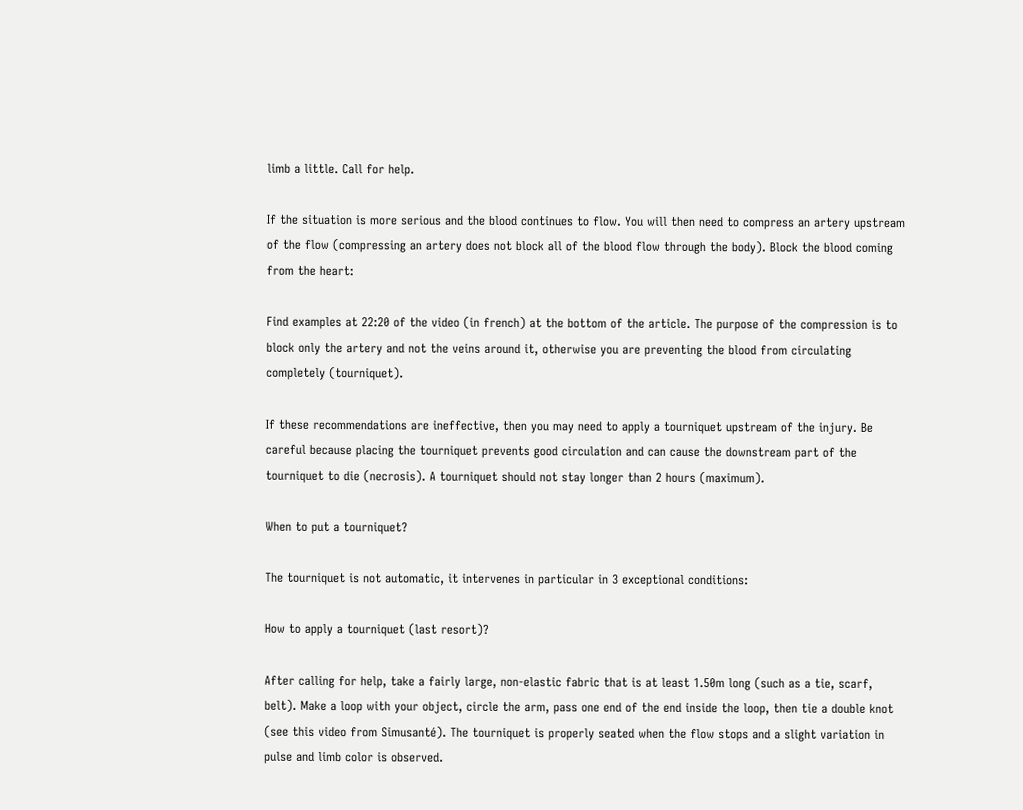limb a little. Call for help.

If the situation is more serious and the blood continues to flow. You will then need to compress an artery upstream of the flow (compressing an artery does not block all of the blood flow through the body). Block the blood coming from the heart:

Find examples at 22:20 of the video (in french) at the bottom of the article. The purpose of the compression is to block only the artery and not the veins around it, otherwise you are preventing the blood from circulating completely (tourniquet).

If these recommendations are ineffective, then you may need to apply a tourniquet upstream of the injury. Be careful because placing the tourniquet prevents good circulation and can cause the downstream part of the tourniquet to die (necrosis). A tourniquet should not stay longer than 2 hours (maximum).

When to put a tourniquet?

The tourniquet is not automatic, it intervenes in particular in 3 exceptional conditions:

How to apply a tourniquet (last resort)?

After calling for help, take a fairly large, non-elastic fabric that is at least 1.50m long (such as a tie, scarf, belt). Make a loop with your object, circle the arm, pass one end of the end inside the loop, then tie a double knot (see this video from Simusanté). The tourniquet is properly seated when the flow stops and a slight variation in pulse and limb color is observed.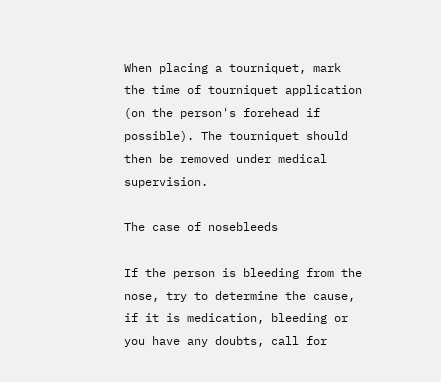When placing a tourniquet, mark the time of tourniquet application (on the person's forehead if possible). The tourniquet should then be removed under medical supervision.

The case of nosebleeds

If the person is bleeding from the nose, try to determine the cause, if it is medication, bleeding or you have any doubts, call for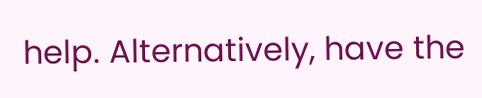help. Alternatively, have the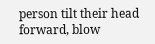person tilt their head forward, blow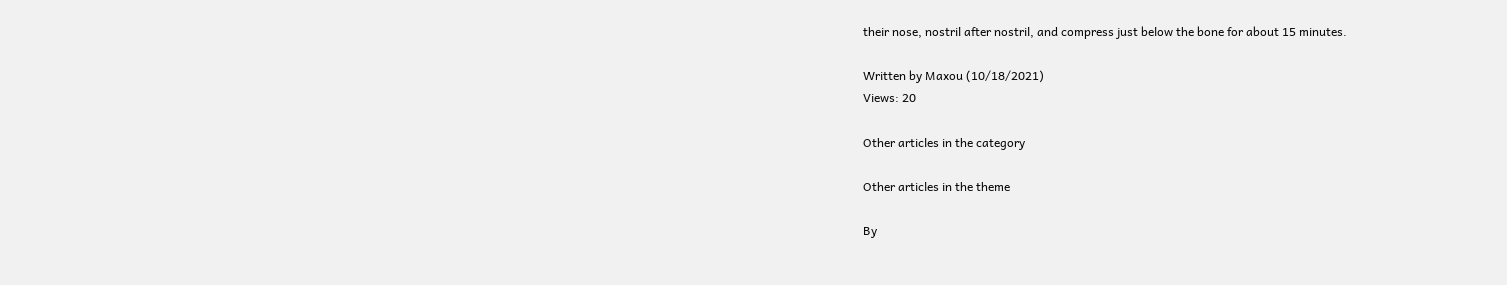their nose, nostril after nostril, and compress just below the bone for about 15 minutes.

Written by Maxou (10/18/2021)
Views: 20

Other articles in the category

Other articles in the theme

By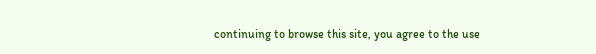continuing to browse this site, you agree to the use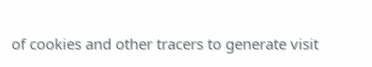of cookies and other tracers to generate visit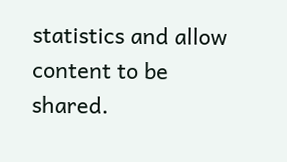statistics and allow content to be shared.